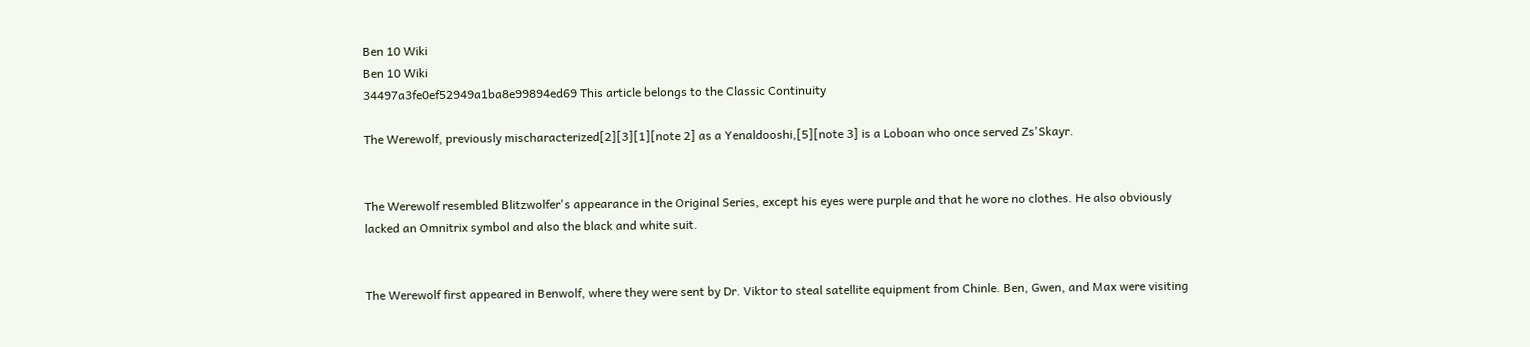Ben 10 Wiki
Ben 10 Wiki
34497a3fe0ef52949a1ba8e99894ed69 This article belongs to the Classic Continuity

The Werewolf, previously mischaracterized[2][3][1][note 2] as a Yenaldooshi,[5][note 3] is a Loboan who once served Zs'Skayr.


The Werewolf resembled Blitzwolfer's appearance in the Original Series, except his eyes were purple and that he wore no clothes. He also obviously lacked an Omnitrix symbol and also the black and white suit.


The Werewolf first appeared in Benwolf, where they were sent by Dr. Viktor to steal satellite equipment from Chinle. Ben, Gwen, and Max were visiting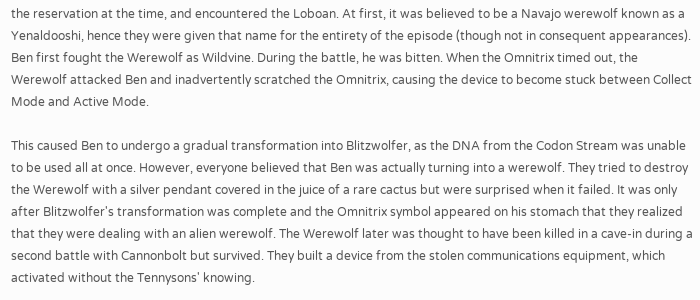the reservation at the time, and encountered the Loboan. At first, it was believed to be a Navajo werewolf known as a Yenaldooshi, hence they were given that name for the entirety of the episode (though not in consequent appearances). Ben first fought the Werewolf as Wildvine. During the battle, he was bitten. When the Omnitrix timed out, the Werewolf attacked Ben and inadvertently scratched the Omnitrix, causing the device to become stuck between Collect Mode and Active Mode.

This caused Ben to undergo a gradual transformation into Blitzwolfer, as the DNA from the Codon Stream was unable to be used all at once. However, everyone believed that Ben was actually turning into a werewolf. They tried to destroy the Werewolf with a silver pendant covered in the juice of a rare cactus but were surprised when it failed. It was only after Blitzwolfer's transformation was complete and the Omnitrix symbol appeared on his stomach that they realized that they were dealing with an alien werewolf. The Werewolf later was thought to have been killed in a cave-in during a second battle with Cannonbolt but survived. They built a device from the stolen communications equipment, which activated without the Tennysons' knowing.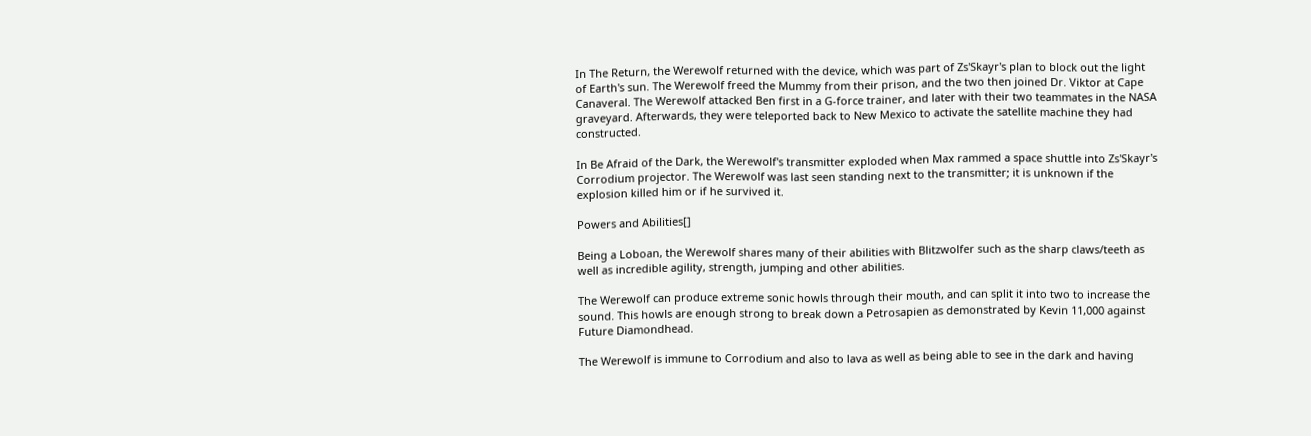In The Return, the Werewolf returned with the device, which was part of Zs'Skayr's plan to block out the light of Earth's sun. The Werewolf freed the Mummy from their prison, and the two then joined Dr. Viktor at Cape Canaveral. The Werewolf attacked Ben first in a G-force trainer, and later with their two teammates in the NASA graveyard. Afterwards, they were teleported back to New Mexico to activate the satellite machine they had constructed.

In Be Afraid of the Dark, the Werewolf's transmitter exploded when Max rammed a space shuttle into Zs'Skayr's Corrodium projector. The Werewolf was last seen standing next to the transmitter; it is unknown if the explosion killed him or if he survived it.

Powers and Abilities[]

Being a Loboan, the Werewolf shares many of their abilities with Blitzwolfer such as the sharp claws/teeth as well as incredible agility, strength, jumping and other abilities.

The Werewolf can produce extreme sonic howls through their mouth, and can split it into two to increase the sound. This howls are enough strong to break down a Petrosapien as demonstrated by Kevin 11,000 against Future Diamondhead.

The Werewolf is immune to Corrodium and also to lava as well as being able to see in the dark and having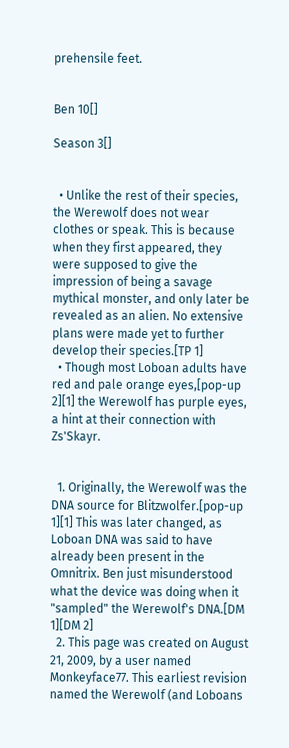prehensile feet.


Ben 10[]

Season 3[]


  • Unlike the rest of their species, the Werewolf does not wear clothes or speak. This is because when they first appeared, they were supposed to give the impression of being a savage mythical monster, and only later be revealed as an alien. No extensive plans were made yet to further develop their species.[TP 1]
  • Though most Loboan adults have red and pale orange eyes,[pop-up 2][1] the Werewolf has purple eyes, a hint at their connection with Zs'Skayr.


  1. Originally, the Werewolf was the DNA source for Blitzwolfer.[pop-up 1][1] This was later changed, as Loboan DNA was said to have already been present in the Omnitrix. Ben just misunderstood what the device was doing when it "sampled" the Werewolf's DNA.[DM 1][DM 2]
  2. This page was created on August 21, 2009, by a user named Monkeyface77. This earliest revision named the Werewolf (and Loboans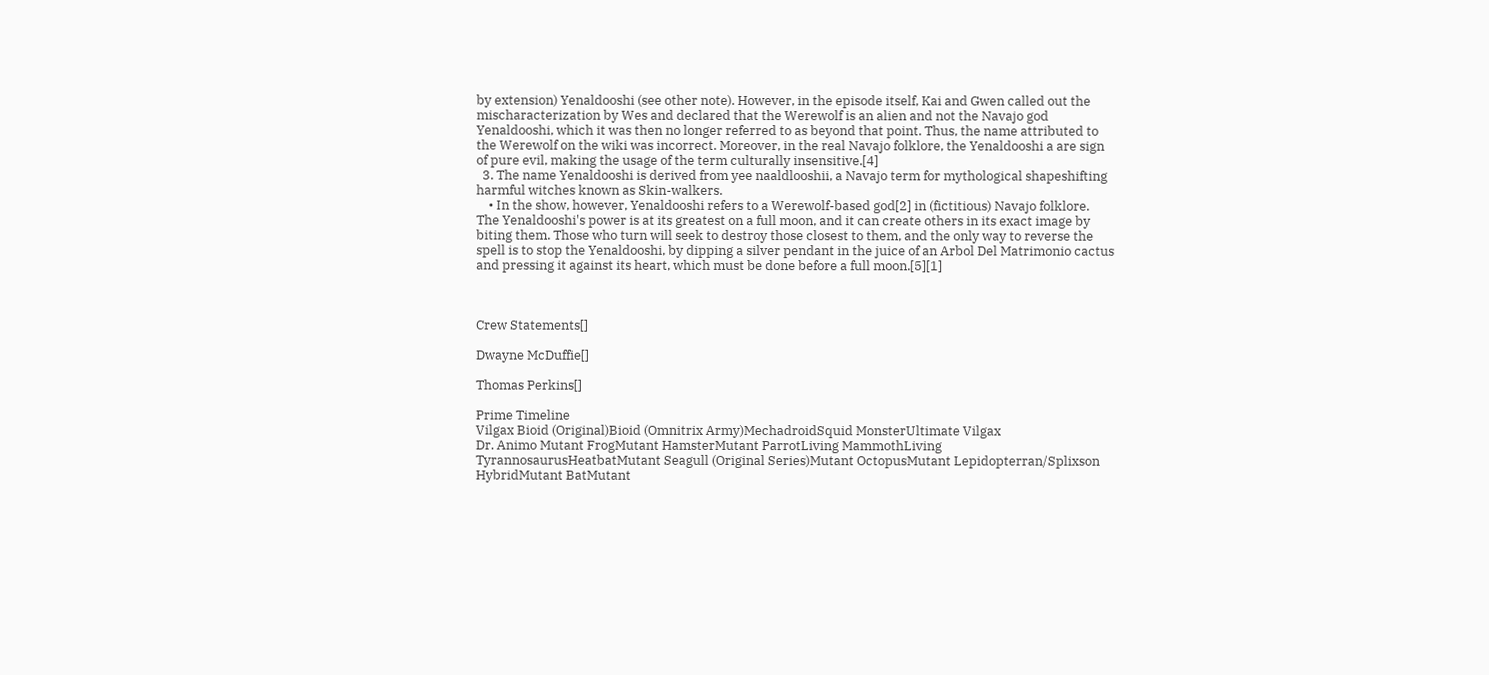by extension) Yenaldooshi (see other note). However, in the episode itself, Kai and Gwen called out the mischaracterization by Wes and declared that the Werewolf is an alien and not the Navajo god Yenaldooshi, which it was then no longer referred to as beyond that point. Thus, the name attributed to the Werewolf on the wiki was incorrect. Moreover, in the real Navajo folklore, the Yenaldooshi a are sign of pure evil, making the usage of the term culturally insensitive.[4]
  3. The name Yenaldooshi is derived from yee naaldlooshii, a Navajo term for mythological shapeshifting harmful witches known as Skin-walkers.
    • In the show, however, Yenaldooshi refers to a Werewolf-based god[2] in (fictitious) Navajo folklore. The Yenaldooshi's power is at its greatest on a full moon, and it can create others in its exact image by biting them. Those who turn will seek to destroy those closest to them, and the only way to reverse the spell is to stop the Yenaldooshi, by dipping a silver pendant in the juice of an Arbol Del Matrimonio cactus and pressing it against its heart, which must be done before a full moon.[5][1]



Crew Statements[]

Dwayne McDuffie[]

Thomas Perkins[]

Prime Timeline
Vilgax Bioid (Original)Bioid (Omnitrix Army)MechadroidSquid MonsterUltimate Vilgax
Dr. Animo Mutant FrogMutant HamsterMutant ParrotLiving MammothLiving TyrannosaurusHeatbatMutant Seagull (Original Series)Mutant OctopusMutant Lepidopterran/Splixson HybridMutant BatMutant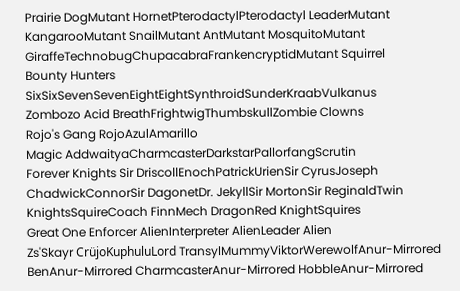Prairie DogMutant HornetPterodactylPterodactyl LeaderMutant KangarooMutant SnailMutant AntMutant MosquitoMutant GiraffeTechnobugChupacabraFrankencryptidMutant Squirrel
Bounty Hunters SixSixSevenSevenEightEightSynthroidSunderKraabVulkanus
Zombozo Acid BreathFrightwigThumbskullZombie Clowns
Rojo's Gang RojoAzulAmarillo
Magic AddwaityaCharmcasterDarkstarPallorfangScrutin
Forever Knights Sir DriscollEnochPatrickUrienSir CyrusJoseph ChadwickConnorSir DagonetDr. JekyllSir MortonSir ReginaldTwin KnightsSquireCoach FinnMech DragonRed KnightSquires
Great One Enforcer AlienInterpreter AlienLeader Alien
Zs'Skayr CrüjoKuphuluLord TransylMummyViktorWerewolfAnur-Mirrored BenAnur-Mirrored CharmcasterAnur-Mirrored HobbleAnur-Mirrored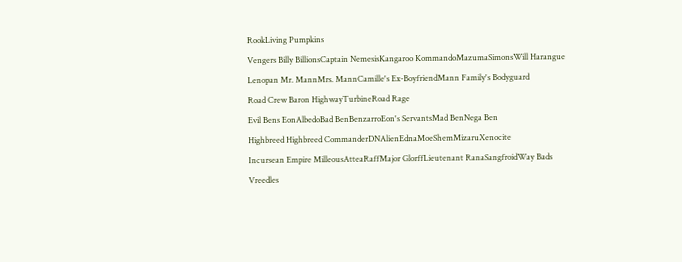RookLiving Pumpkins
Vengers Billy BillionsCaptain NemesisKangaroo KommandoMazumaSimonsWill Harangue
Lenopan Mr. MannMrs. MannCamille's Ex-BoyfriendMann Family's Bodyguard
Road Crew Baron HighwayTurbineRoad Rage
Evil Bens EonAlbedoBad BenBenzarroEon's ServantsMad BenNega Ben
Highbreed Highbreed CommanderDNAlienEdnaMoeShemMizaruXenocite
Incursean Empire MilleousAtteaRaffMajor GlorffLieutenant RanaSangfroidWay Bads
Vreedles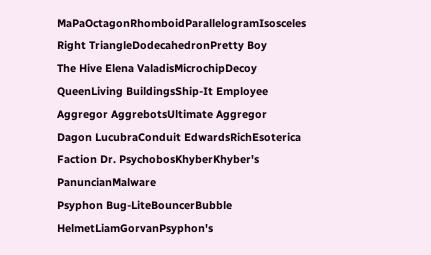MaPaOctagonRhomboidParallelogramIsosceles Right TriangleDodecahedronPretty Boy
The Hive Elena ValadisMicrochipDecoy QueenLiving BuildingsShip-It Employee
Aggregor AggrebotsUltimate Aggregor
Dagon LucubraConduit EdwardsRichEsoterica
Faction Dr. PsychobosKhyberKhyber's PanuncianMalware
Psyphon Bug-LiteBouncerBubble HelmetLiamGorvanPsyphon's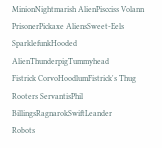MinionNightmarish AlienPiscciss Volann PrisonerPickaxe AliensSweet-Eels SparklefunkHooded AlienThunderpigTummyhead
Fistrick CorvoHoodlumFistrick's Thug
Rooters ServantisPhil BillingsRagnarokSwiftLeander
Robots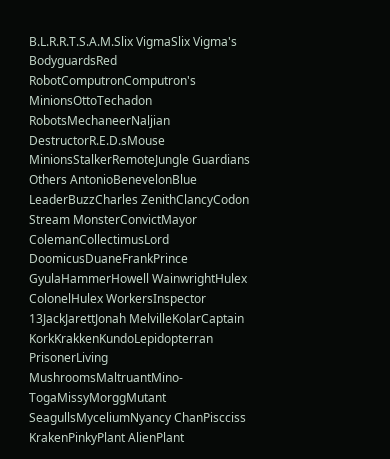B.L.R.R.T.S.A.M.Slix VigmaSlix Vigma's BodyguardsRed RobotComputronComputron's MinionsOttoTechadon RobotsMechaneerNaljian DestructorR.E.D.sMouse MinionsStalkerRemoteJungle Guardians
Others AntonioBenevelonBlue LeaderBuzzCharles ZenithClancyCodon Stream MonsterConvictMayor ColemanCollectimusLord DoomicusDuaneFrankPrince GyulaHammerHowell WainwrightHulex ColonelHulex WorkersInspector 13JackJarettJonah MelvilleKolarCaptain KorkKrakkenKundoLepidopterran PrisonerLiving MushroomsMaltruantMino-TogaMissyMorggMutant SeagullsMyceliumNyancy ChanPiscciss KrakenPinkyPlant AlienPlant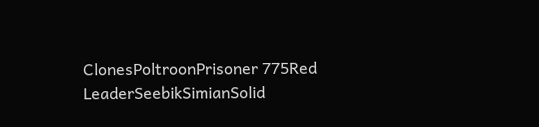ClonesPoltroonPrisoner 775Red LeaderSeebikSimianSolid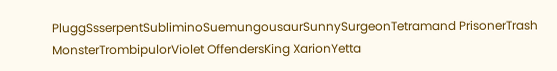PluggSsserpentSubliminoSuemungousaurSunnySurgeonTetramand PrisonerTrash MonsterTrombipulorViolet OffendersKing XarionYetta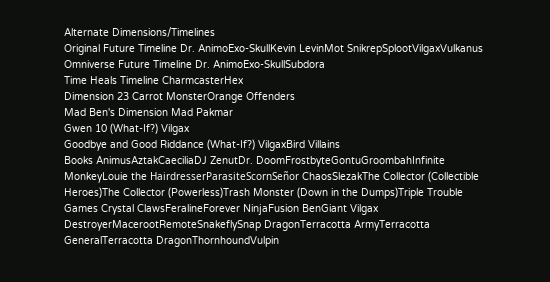Alternate Dimensions/Timelines
Original Future Timeline Dr. AnimoExo-SkullKevin LevinMot SnikrepSplootVilgaxVulkanus
Omniverse Future Timeline Dr. AnimoExo-SkullSubdora
Time Heals Timeline CharmcasterHex
Dimension 23 Carrot MonsterOrange Offenders
Mad Ben's Dimension Mad Pakmar
Gwen 10 (What-If?) Vilgax
Goodbye and Good Riddance (What-If?) VilgaxBird Villains
Books AnimusAztakCaeciliaDJ ZenutDr. DoomFrostbyteGontuGroombahInfinite MonkeyLouie the HairdresserParasiteScornSeñor ChaosSlezakThe Collector (Collectible Heroes)The Collector (Powerless)Trash Monster (Down in the Dumps)Triple Trouble
Games Crystal ClawsFeralineForever NinjaFusion BenGiant Vilgax DestroyerMacerootRemoteSnakeflySnap DragonTerracotta ArmyTerracotta GeneralTerracotta DragonThornhoundVulpin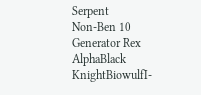Serpent
Non-Ben 10
Generator Rex AlphaBlack KnightBiowulfI-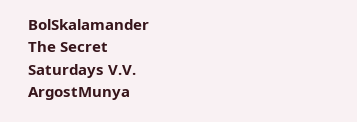BolSkalamander
The Secret Saturdays V.V. ArgostMunya